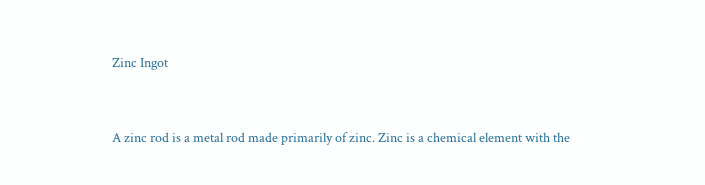Zinc Ingot


A zinc rod is a metal rod made primarily of zinc. Zinc is a chemical element with the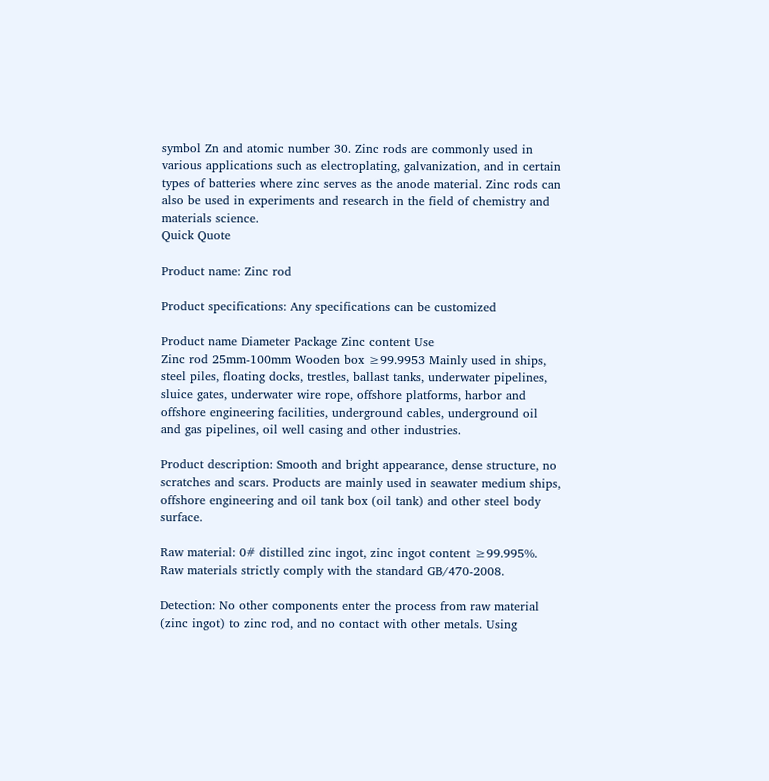symbol Zn and atomic number 30. Zinc rods are commonly used in various applications such as electroplating, galvanization, and in certain types of batteries where zinc serves as the anode material. Zinc rods can also be used in experiments and research in the field of chemistry and materials science.
Quick Quote

Product name: Zinc rod

Product specifications: Any specifications can be customized

Product name Diameter Package Zinc content Use
Zinc rod 25mm-100mm Wooden box ≥99.9953 Mainly used in ships, steel piles, floating docks, trestles, ballast tanks, underwater pipelines, sluice gates, underwater wire rope, offshore platforms, harbor and offshore engineering facilities, underground cables, underground oil and gas pipelines, oil well casing and other industries.

Product description: Smooth and bright appearance, dense structure, no scratches and scars. Products are mainly used in seawater medium ships, offshore engineering and oil tank box (oil tank) and other steel body surface.

Raw material: 0# distilled zinc ingot, zinc ingot content ≥99.995%. Raw materials strictly comply with the standard GB/470-2008.

Detection: No other components enter the process from raw material (zinc ingot) to zinc rod, and no contact with other metals. Using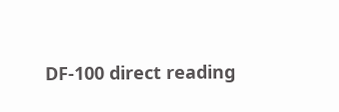DF-100 direct reading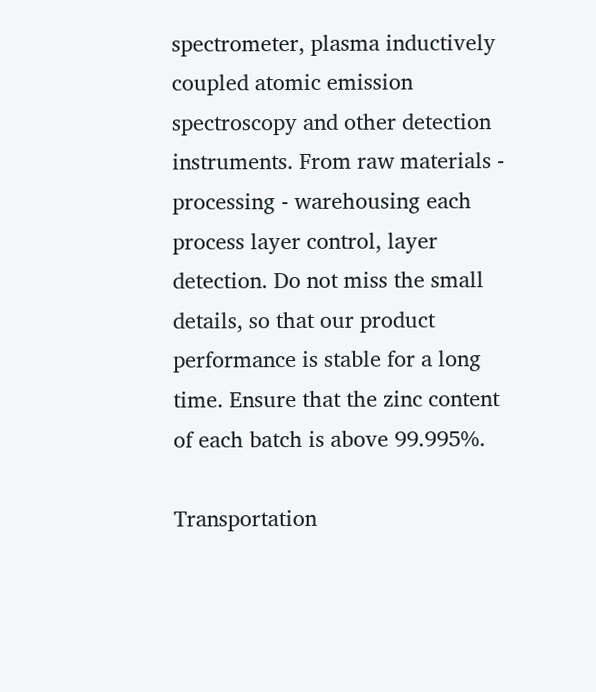spectrometer, plasma inductively coupled atomic emission spectroscopy and other detection instruments. From raw materials - processing - warehousing each process layer control, layer detection. Do not miss the small details, so that our product performance is stable for a long time. Ensure that the zinc content of each batch is above 99.995%.

Transportation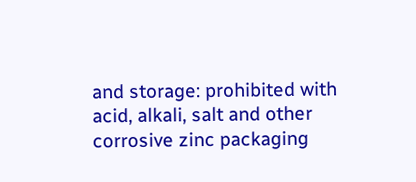and storage: prohibited with acid, alkali, salt and other corrosive zinc packaging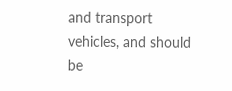and transport vehicles, and should be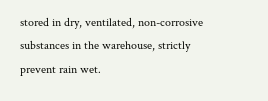stored in dry, ventilated, non-corrosive substances in the warehouse, strictly prevent rain wet.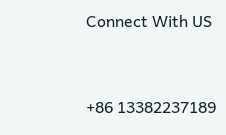Connect With US


+86 13382237189